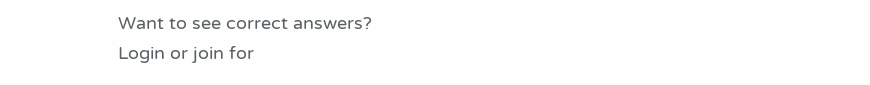Want to see correct answers?
Login or join for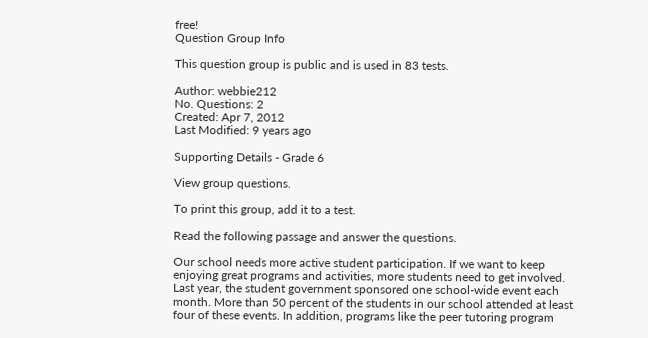free!
Question Group Info

This question group is public and is used in 83 tests.

Author: webbie212
No. Questions: 2
Created: Apr 7, 2012
Last Modified: 9 years ago

Supporting Details - Grade 6

View group questions.

To print this group, add it to a test.

Read the following passage and answer the questions.

Our school needs more active student participation. If we want to keep enjoying great programs and activities, more students need to get involved. Last year, the student government sponsored one school-wide event each month. More than 50 percent of the students in our school attended at least four of these events. In addition, programs like the peer tutoring program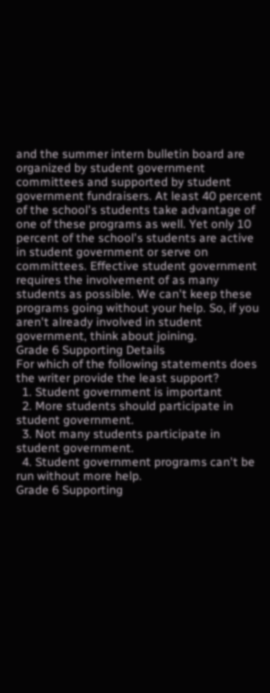and the summer intern bulletin board are organized by student government committees and supported by student government fundraisers. At least 40 percent of the school's students take advantage of one of these programs as well. Yet only 10 percent of the school's students are active in student government or serve on committees. Effective student government requires the involvement of as many students as possible. We can't keep these programs going without your help. So, if you aren't already involved in student government, think about joining.
Grade 6 Supporting Details
For which of the following statements does the writer provide the least support?
  1. Student government is important
  2. More students should participate in student government.
  3. Not many students participate in student government.
  4. Student government programs can't be run without more help.
Grade 6 Supporting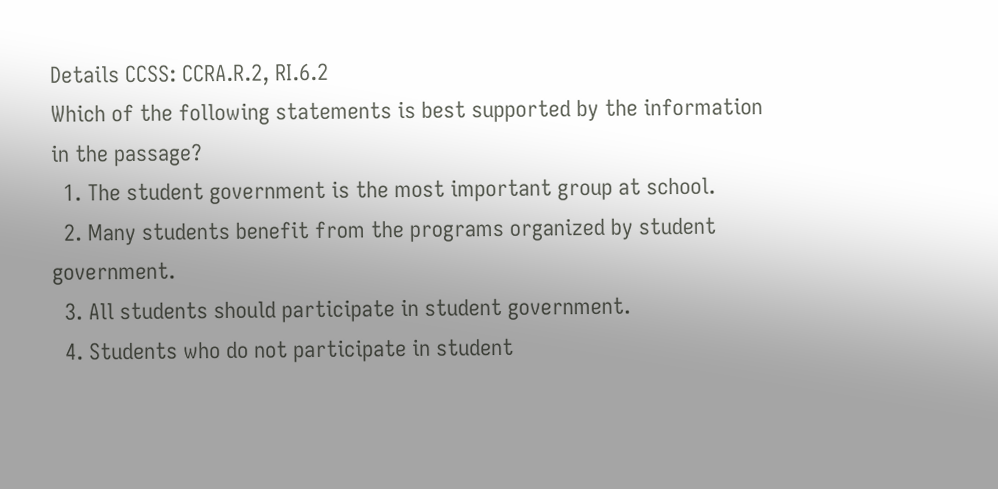Details CCSS: CCRA.R.2, RI.6.2
Which of the following statements is best supported by the information in the passage?
  1. The student government is the most important group at school.
  2. Many students benefit from the programs organized by student government.
  3. All students should participate in student government.
  4. Students who do not participate in student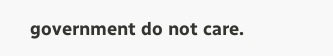government do not care.